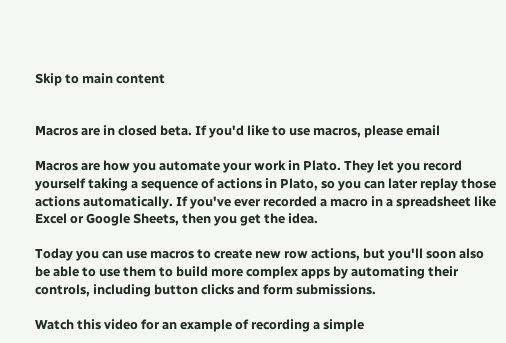Skip to main content


Macros are in closed beta. If you'd like to use macros, please email

Macros are how you automate your work in Plato. They let you record yourself taking a sequence of actions in Plato, so you can later replay those actions automatically. If you've ever recorded a macro in a spreadsheet like Excel or Google Sheets, then you get the idea.

Today you can use macros to create new row actions, but you'll soon also be able to use them to build more complex apps by automating their controls, including button clicks and form submissions.

Watch this video for an example of recording a simple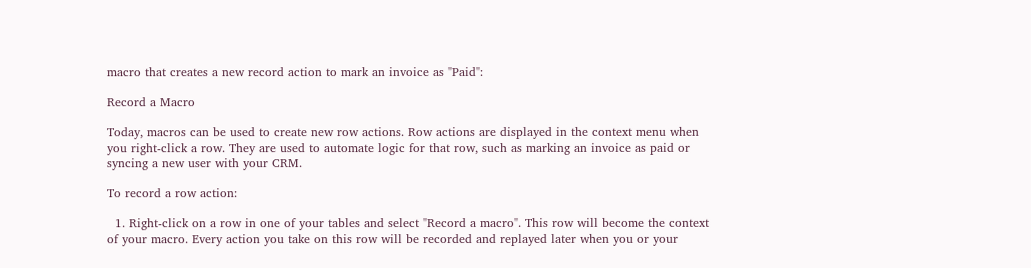macro that creates a new record action to mark an invoice as "Paid":

Record a Macro

Today, macros can be used to create new row actions. Row actions are displayed in the context menu when you right-click a row. They are used to automate logic for that row, such as marking an invoice as paid or syncing a new user with your CRM.

To record a row action:

  1. Right-click on a row in one of your tables and select "Record a macro". This row will become the context of your macro. Every action you take on this row will be recorded and replayed later when you or your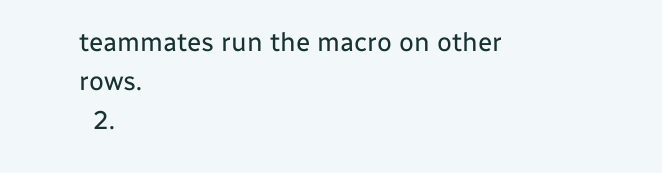teammates run the macro on other rows.
  2.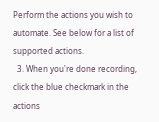Perform the actions you wish to automate. See below for a list of supported actions.
  3. When you're done recording, click the blue checkmark in the actions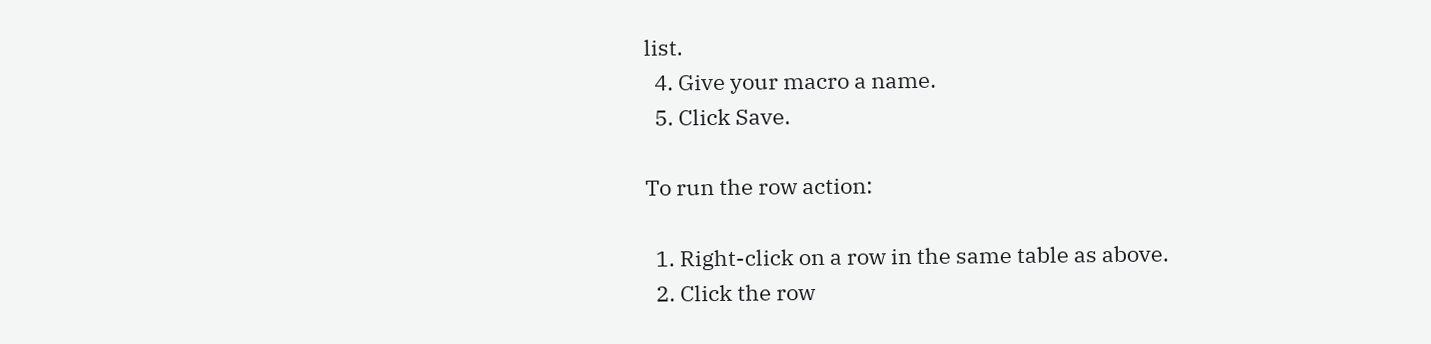list.
  4. Give your macro a name.
  5. Click Save.

To run the row action:

  1. Right-click on a row in the same table as above.
  2. Click the row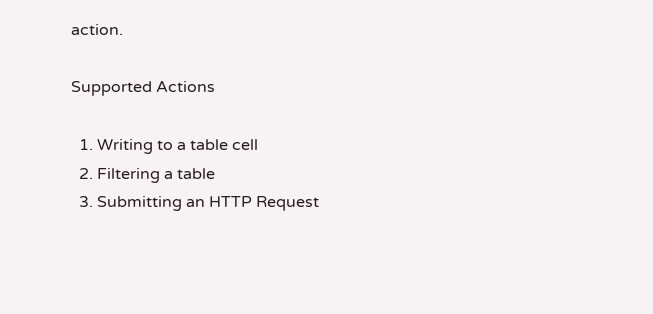action.

Supported Actions

  1. Writing to a table cell
  2. Filtering a table
  3. Submitting an HTTP Request